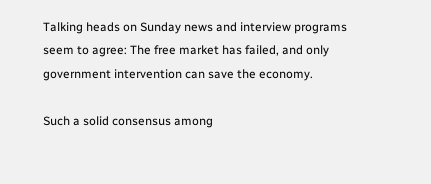Talking heads on Sunday news and interview programs seem to agree: The free market has failed, and only government intervention can save the economy.

Such a solid consensus among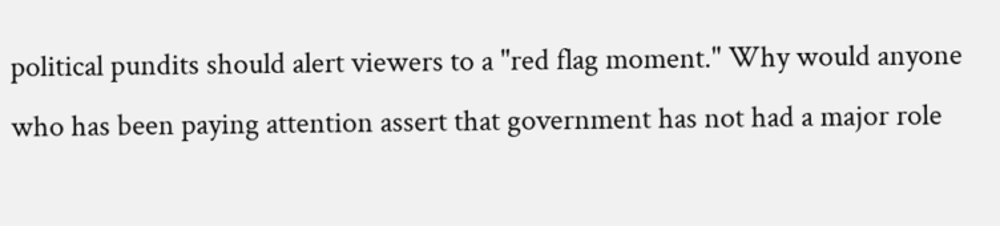political pundits should alert viewers to a "red flag moment." Why would anyone who has been paying attention assert that government has not had a major role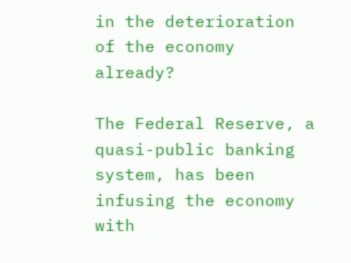in the deterioration of the economy already?

The Federal Reserve, a quasi-public banking system, has been infusing the economy with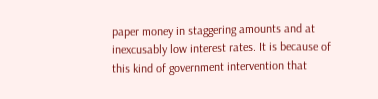paper money in staggering amounts and at inexcusably low interest rates. It is because of this kind of government intervention that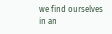we find ourselves in an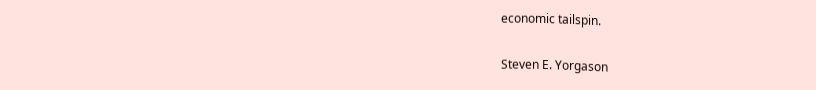economic tailspin.

Steven E. Yorgason